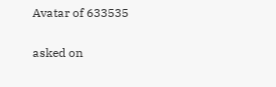Avatar of 633535

asked on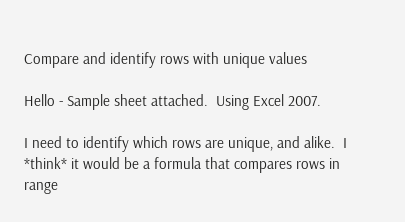Compare and identify rows with unique values

Hello - Sample sheet attached.  Using Excel 2007.

I need to identify which rows are unique, and alike.  I *think* it would be a formula that compares rows in range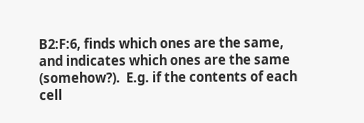B2:F:6, finds which ones are the same, and indicates which ones are the same (somehow?).  E.g. if the contents of each cell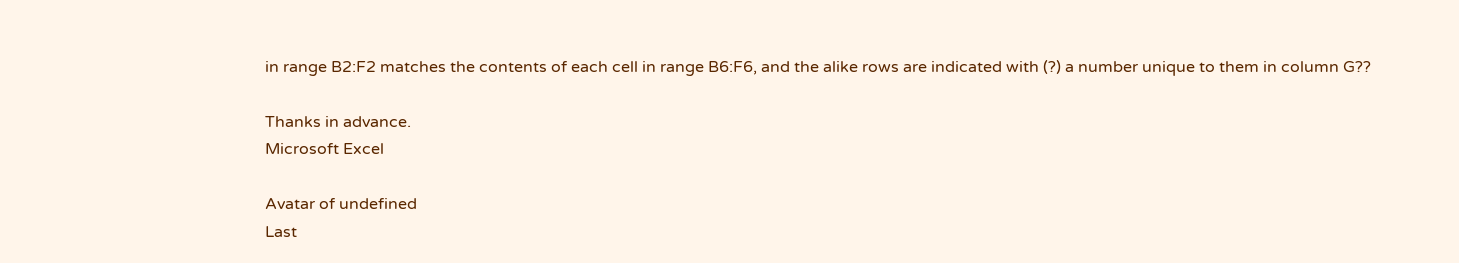in range B2:F2 matches the contents of each cell in range B6:F6, and the alike rows are indicated with (?) a number unique to them in column G??

Thanks in advance.
Microsoft Excel

Avatar of undefined
Last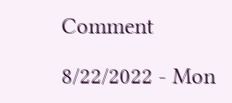Comment

8/22/2022 - Mon